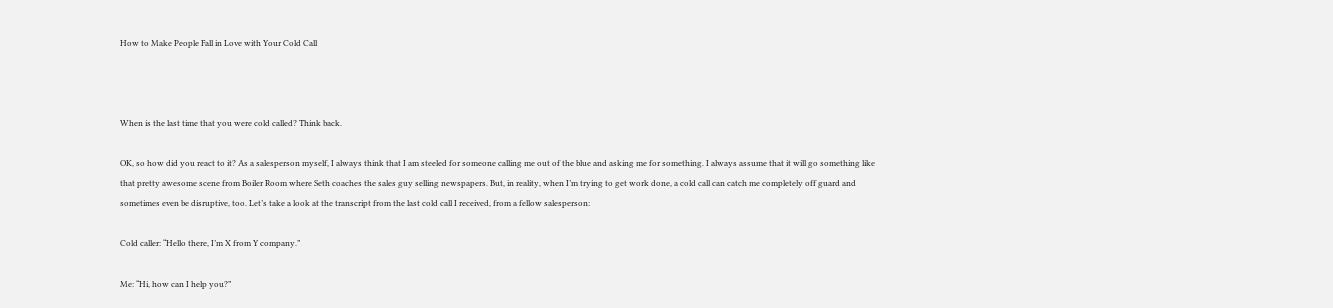How to Make People Fall in Love with Your Cold Call



When is the last time that you were cold called? Think back.

OK, so how did you react to it? As a salesperson myself, I always think that I am steeled for someone calling me out of the blue and asking me for something. I always assume that it will go something like that pretty awesome scene from Boiler Room where Seth coaches the sales guy selling newspapers. But, in reality, when I’m trying to get work done, a cold call can catch me completely off guard and sometimes even be disruptive, too. Let’s take a look at the transcript from the last cold call I received, from a fellow salesperson:

Cold caller: “Hello there, I’m X from Y company.”

Me: “Hi, how can I help you?”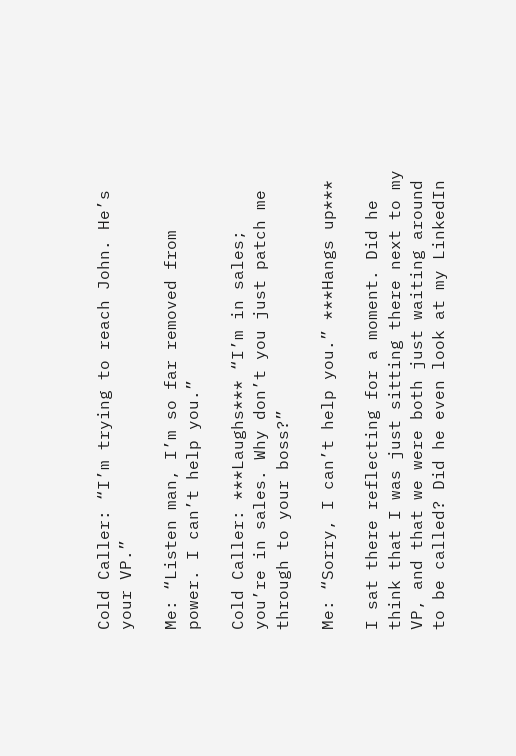Cold Caller: “I’m trying to reach John. He’s your VP.”

Me: “Listen man, I’m so far removed from power. I can’t help you.”

Cold Caller: ***Laughs*** “I’m in sales; you’re in sales. Why don’t you just patch me through to your boss?”

Me: “Sorry, I can’t help you.” ***Hangs up***

I sat there reflecting for a moment. Did he think that I was just sitting there next to my VP, and that we were both just waiting around to be called? Did he even look at my LinkedIn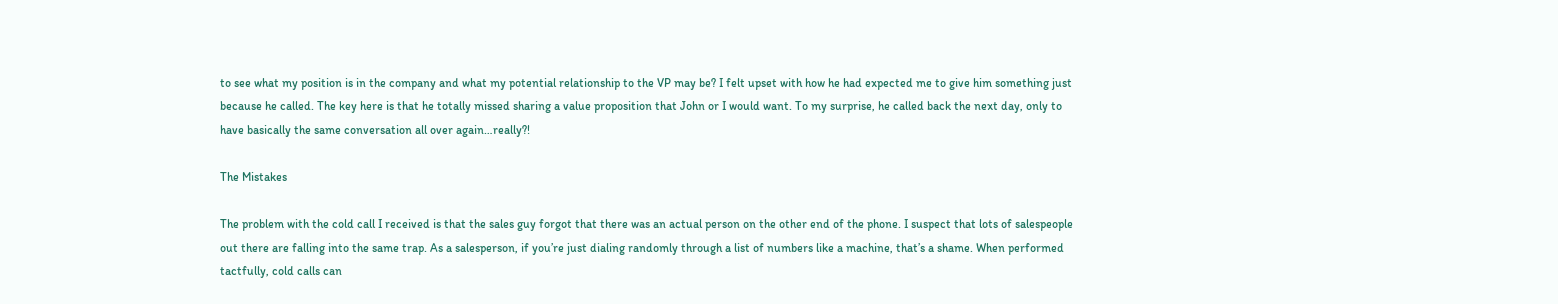to see what my position is in the company and what my potential relationship to the VP may be? I felt upset with how he had expected me to give him something just because he called. The key here is that he totally missed sharing a value proposition that John or I would want. To my surprise, he called back the next day, only to have basically the same conversation all over again…really?!

The Mistakes

The problem with the cold call I received is that the sales guy forgot that there was an actual person on the other end of the phone. I suspect that lots of salespeople out there are falling into the same trap. As a salesperson, if you’re just dialing randomly through a list of numbers like a machine, that’s a shame. When performed tactfully, cold calls can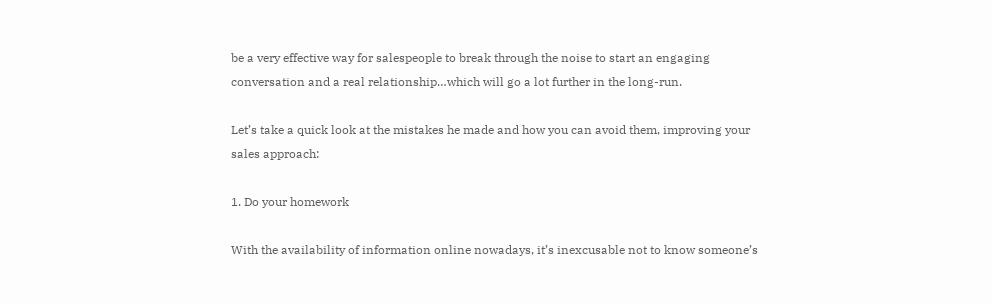be a very effective way for salespeople to break through the noise to start an engaging conversation and a real relationship…which will go a lot further in the long-run.

Let’s take a quick look at the mistakes he made and how you can avoid them, improving your sales approach:

1. Do your homework

With the availability of information online nowadays, it’s inexcusable not to know someone’s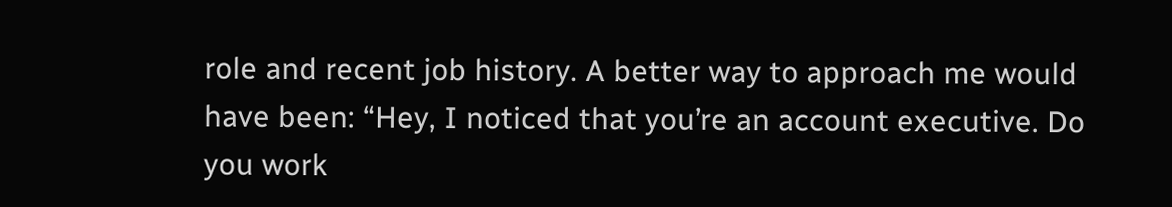role and recent job history. A better way to approach me would have been: “Hey, I noticed that you’re an account executive. Do you work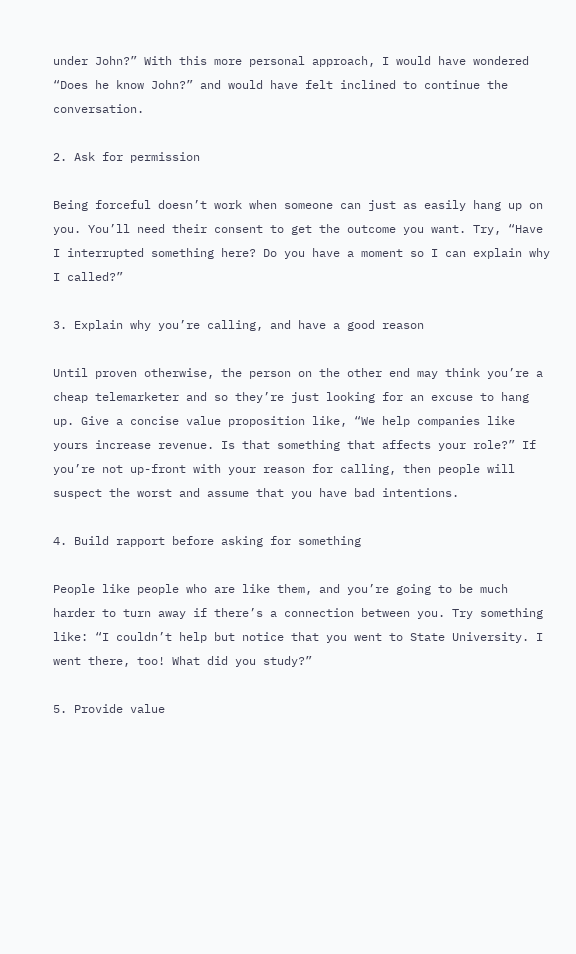under John?” With this more personal approach, I would have wondered “Does he know John?” and would have felt inclined to continue the conversation.

2. Ask for permission

Being forceful doesn’t work when someone can just as easily hang up on you. You’ll need their consent to get the outcome you want. Try, “Have I interrupted something here? Do you have a moment so I can explain why I called?”

3. Explain why you’re calling, and have a good reason

Until proven otherwise, the person on the other end may think you’re a cheap telemarketer and so they’re just looking for an excuse to hang up. Give a concise value proposition like, “We help companies like yours increase revenue. Is that something that affects your role?” If you’re not up-front with your reason for calling, then people will suspect the worst and assume that you have bad intentions.

4. Build rapport before asking for something

People like people who are like them, and you’re going to be much harder to turn away if there’s a connection between you. Try something like: “I couldn’t help but notice that you went to State University. I went there, too! What did you study?”

5. Provide value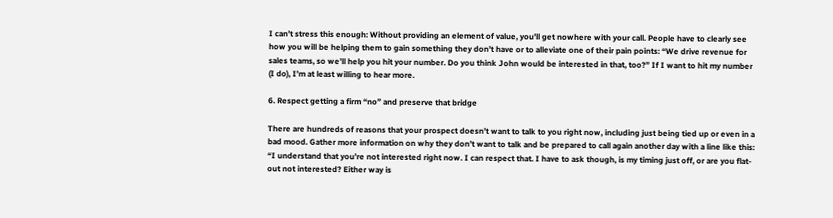I can’t stress this enough: Without providing an element of value, you’ll get nowhere with your call. People have to clearly see how you will be helping them to gain something they don’t have or to alleviate one of their pain points: “We drive revenue for sales teams, so we’ll help you hit your number. Do you think John would be interested in that, too?” If I want to hit my number (I do), I’m at least willing to hear more.

6. Respect getting a firm “no” and preserve that bridge

There are hundreds of reasons that your prospect doesn’t want to talk to you right now, including just being tied up or even in a bad mood. Gather more information on why they don’t want to talk and be prepared to call again another day with a line like this: “I understand that you’re not interested right now. I can respect that. I have to ask though, is my timing just off, or are you flat-out not interested? Either way is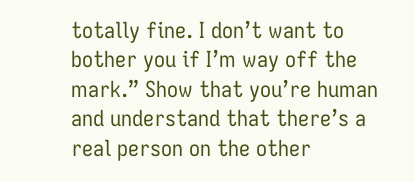totally fine. I don’t want to bother you if I’m way off the mark.” Show that you’re human and understand that there’s a real person on the other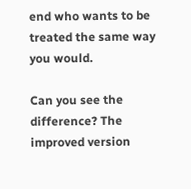end who wants to be treated the same way you would.

Can you see the difference? The improved version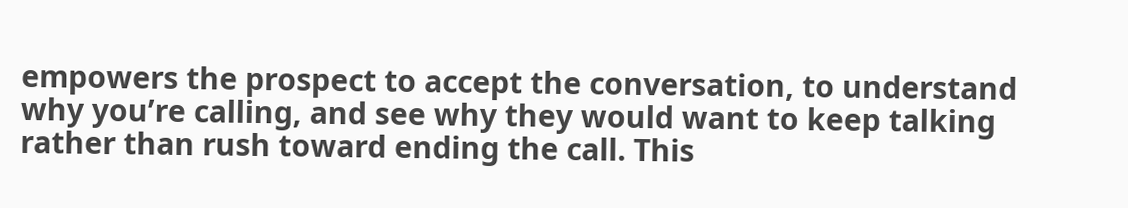empowers the prospect to accept the conversation, to understand why you’re calling, and see why they would want to keep talking rather than rush toward ending the call. This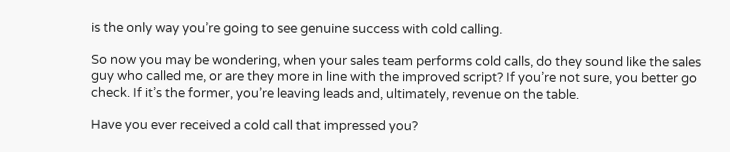is the only way you’re going to see genuine success with cold calling.

So now you may be wondering, when your sales team performs cold calls, do they sound like the sales guy who called me, or are they more in line with the improved script? If you’re not sure, you better go check. If it’s the former, you’re leaving leads and, ultimately, revenue on the table.

Have you ever received a cold call that impressed you?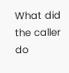What did the caller do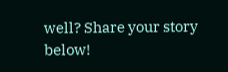well? Share your story below!